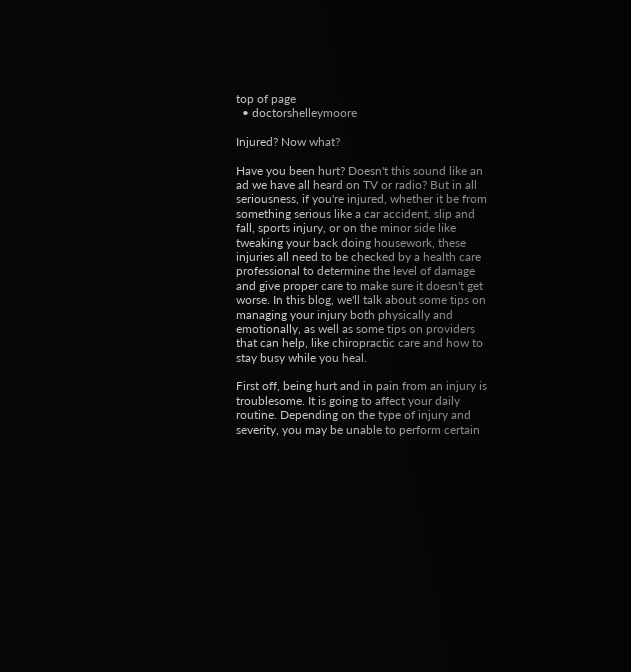top of page
  • doctorshelleymoore

Injured? Now what?

Have you been hurt? Doesn't this sound like an ad we have all heard on TV or radio? But in all seriousness, if you're injured, whether it be from something serious like a car accident, slip and fall, sports injury, or on the minor side like tweaking your back doing housework, these injuries all need to be checked by a health care professional to determine the level of damage and give proper care to make sure it doesn't get worse. In this blog, we'll talk about some tips on managing your injury both physically and emotionally, as well as some tips on providers that can help, like chiropractic care and how to stay busy while you heal.

First off, being hurt and in pain from an injury is troublesome. It is going to affect your daily routine. Depending on the type of injury and severity, you may be unable to perform certain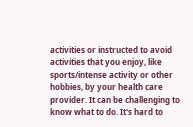activities or instructed to avoid activities that you enjoy, like sports/intense activity or other hobbies, by your health care provider. It can be challenging to know what to do. It's hard to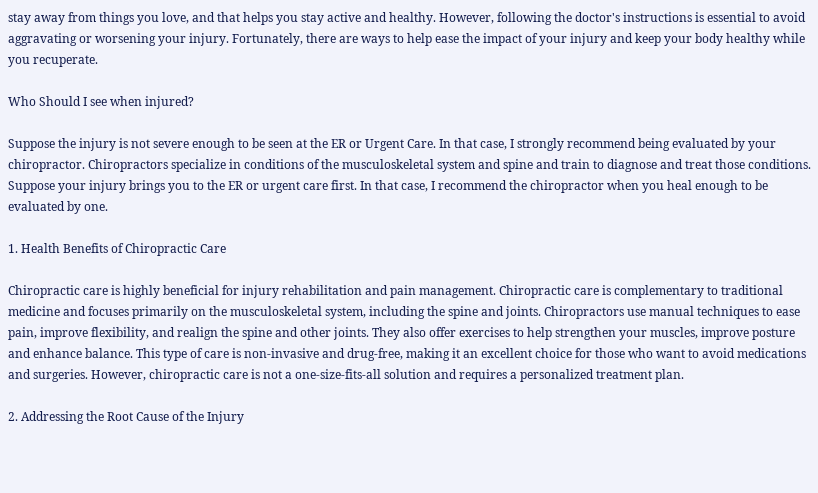stay away from things you love, and that helps you stay active and healthy. However, following the doctor's instructions is essential to avoid aggravating or worsening your injury. Fortunately, there are ways to help ease the impact of your injury and keep your body healthy while you recuperate.

Who Should I see when injured?

Suppose the injury is not severe enough to be seen at the ER or Urgent Care. In that case, I strongly recommend being evaluated by your chiropractor. Chiropractors specialize in conditions of the musculoskeletal system and spine and train to diagnose and treat those conditions. Suppose your injury brings you to the ER or urgent care first. In that case, I recommend the chiropractor when you heal enough to be evaluated by one.

1. Health Benefits of Chiropractic Care

Chiropractic care is highly beneficial for injury rehabilitation and pain management. Chiropractic care is complementary to traditional medicine and focuses primarily on the musculoskeletal system, including the spine and joints. Chiropractors use manual techniques to ease pain, improve flexibility, and realign the spine and other joints. They also offer exercises to help strengthen your muscles, improve posture and enhance balance. This type of care is non-invasive and drug-free, making it an excellent choice for those who want to avoid medications and surgeries. However, chiropractic care is not a one-size-fits-all solution and requires a personalized treatment plan.

2. Addressing the Root Cause of the Injury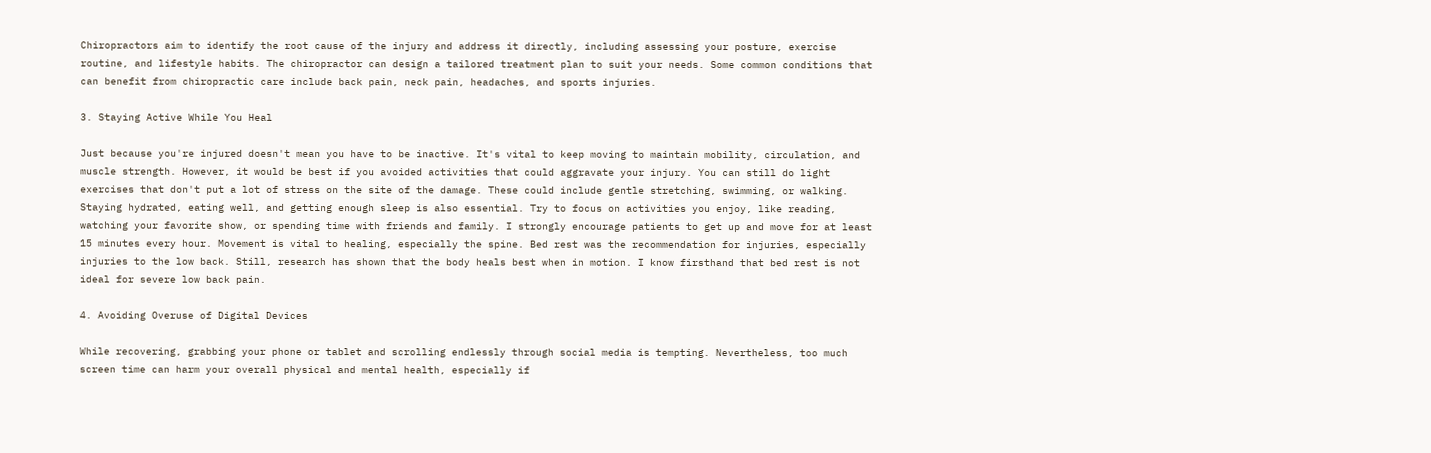Chiropractors aim to identify the root cause of the injury and address it directly, including assessing your posture, exercise routine, and lifestyle habits. The chiropractor can design a tailored treatment plan to suit your needs. Some common conditions that can benefit from chiropractic care include back pain, neck pain, headaches, and sports injuries.

3. Staying Active While You Heal

Just because you're injured doesn't mean you have to be inactive. It's vital to keep moving to maintain mobility, circulation, and muscle strength. However, it would be best if you avoided activities that could aggravate your injury. You can still do light exercises that don't put a lot of stress on the site of the damage. These could include gentle stretching, swimming, or walking. Staying hydrated, eating well, and getting enough sleep is also essential. Try to focus on activities you enjoy, like reading, watching your favorite show, or spending time with friends and family. I strongly encourage patients to get up and move for at least 15 minutes every hour. Movement is vital to healing, especially the spine. Bed rest was the recommendation for injuries, especially injuries to the low back. Still, research has shown that the body heals best when in motion. I know firsthand that bed rest is not ideal for severe low back pain.

4. Avoiding Overuse of Digital Devices

While recovering, grabbing your phone or tablet and scrolling endlessly through social media is tempting. Nevertheless, too much screen time can harm your overall physical and mental health, especially if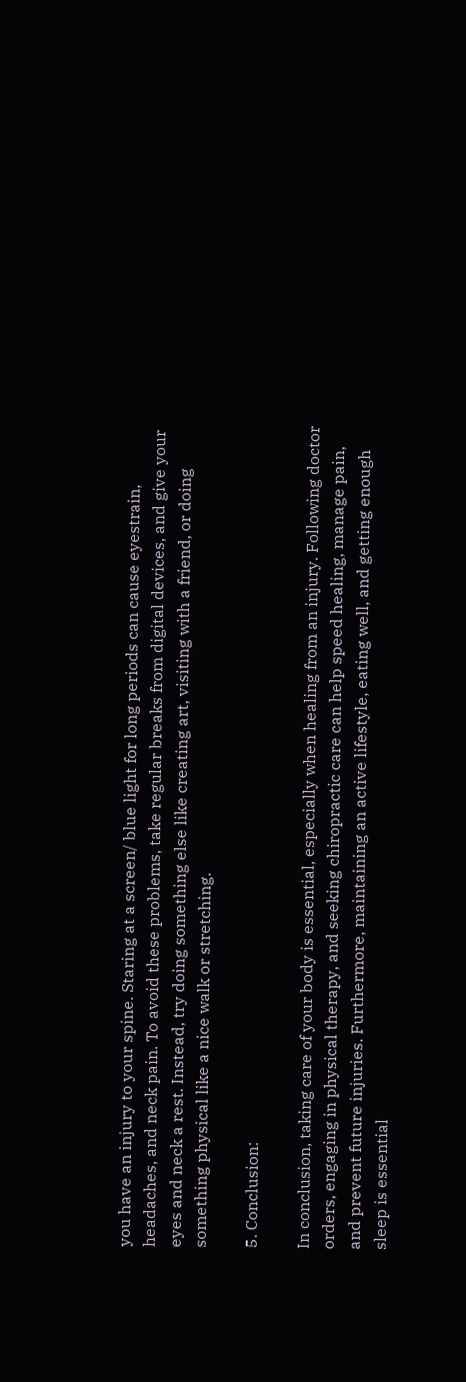you have an injury to your spine. Staring at a screen/ blue light for long periods can cause eyestrain, headaches, and neck pain. To avoid these problems, take regular breaks from digital devices, and give your eyes and neck a rest. Instead, try doing something else like creating art, visiting with a friend, or doing something physical like a nice walk or stretching.

5. Conclusion:

In conclusion, taking care of your body is essential, especially when healing from an injury. Following doctor orders, engaging in physical therapy, and seeking chiropractic care can help speed healing, manage pain, and prevent future injuries. Furthermore, maintaining an active lifestyle, eating well, and getting enough sleep is essential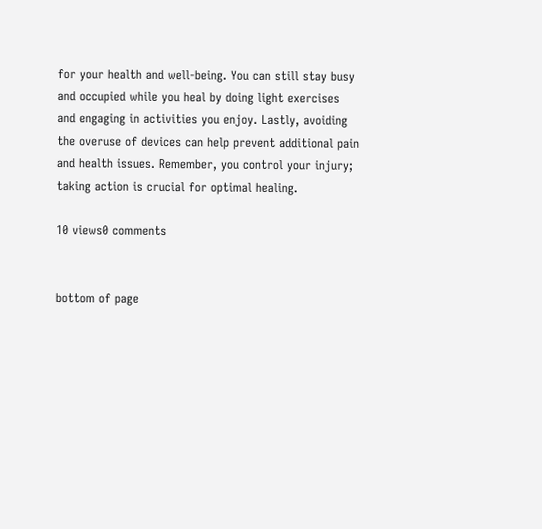for your health and well-being. You can still stay busy and occupied while you heal by doing light exercises and engaging in activities you enjoy. Lastly, avoiding the overuse of devices can help prevent additional pain and health issues. Remember, you control your injury; taking action is crucial for optimal healing.

10 views0 comments


bottom of page